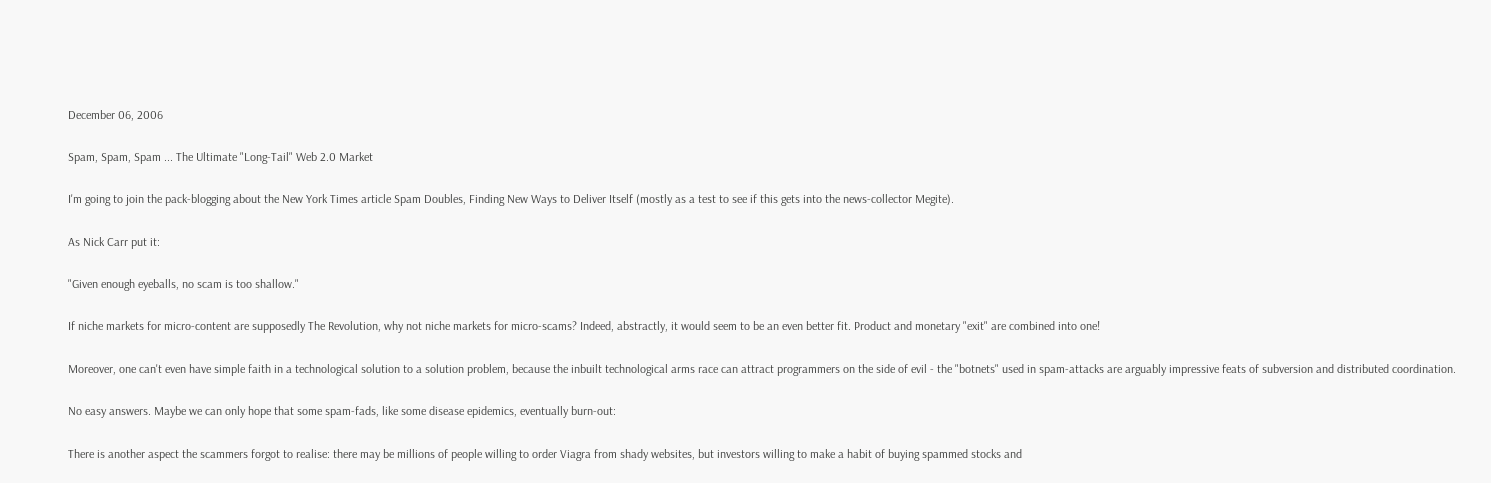December 06, 2006

Spam, Spam, Spam ... The Ultimate "Long-Tail" Web 2.0 Market

I'm going to join the pack-blogging about the New York Times article Spam Doubles, Finding New Ways to Deliver Itself (mostly as a test to see if this gets into the news-collector Megite).

As Nick Carr put it:

"Given enough eyeballs, no scam is too shallow."

If niche markets for micro-content are supposedly The Revolution, why not niche markets for micro-scams? Indeed, abstractly, it would seem to be an even better fit. Product and monetary "exit" are combined into one!

Moreover, one can't even have simple faith in a technological solution to a solution problem, because the inbuilt technological arms race can attract programmers on the side of evil - the "botnets" used in spam-attacks are arguably impressive feats of subversion and distributed coordination.

No easy answers. Maybe we can only hope that some spam-fads, like some disease epidemics, eventually burn-out:

There is another aspect the scammers forgot to realise: there may be millions of people willing to order Viagra from shady websites, but investors willing to make a habit of buying spammed stocks and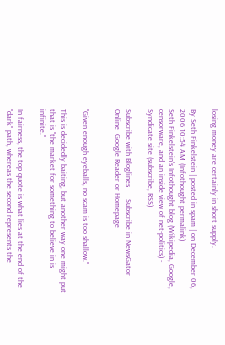losing money are certainly in short supply.

By Seth Finkelstein | posted in spam | on December 06, 2006 10:54 AM (Infothought permalink)
Seth Finkelstein's Infothought blog (Wikipedia, Google, censorware, and an inside view of net-politics) - Syndicate site (subscribe, RSS)

Subscribe with Bloglines      Subscribe in NewsGator Online  Google Reader or Homepage


"Given enough eyeballs, no scam is too shallow."

This is decidedly baiting, but another way one might put that is "the market for something to believe in is infinite."

In fairness, the top quote is what lies at the end of the "dark" path, whereas the second represents the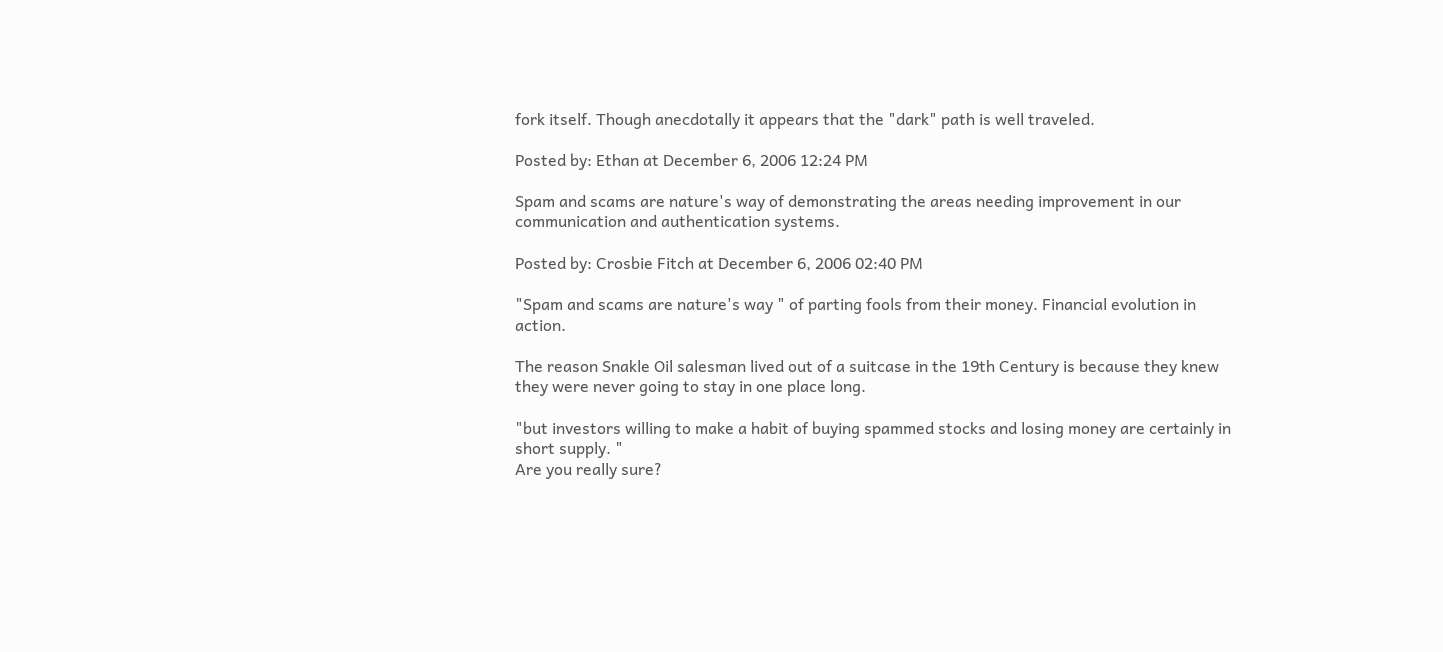fork itself. Though anecdotally it appears that the "dark" path is well traveled.

Posted by: Ethan at December 6, 2006 12:24 PM

Spam and scams are nature's way of demonstrating the areas needing improvement in our communication and authentication systems.

Posted by: Crosbie Fitch at December 6, 2006 02:40 PM

"Spam and scams are nature's way " of parting fools from their money. Financial evolution in action.

The reason Snakle Oil salesman lived out of a suitcase in the 19th Century is because they knew they were never going to stay in one place long.

"but investors willing to make a habit of buying spammed stocks and losing money are certainly in short supply. "
Are you really sure?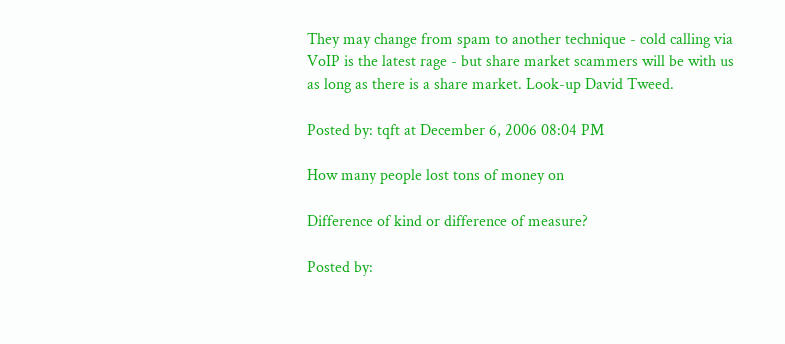They may change from spam to another technique - cold calling via VoIP is the latest rage - but share market scammers will be with us as long as there is a share market. Look-up David Tweed.

Posted by: tqft at December 6, 2006 08:04 PM

How many people lost tons of money on

Difference of kind or difference of measure?

Posted by: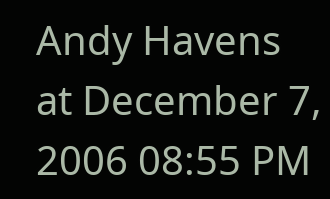Andy Havens at December 7, 2006 08:55 PM